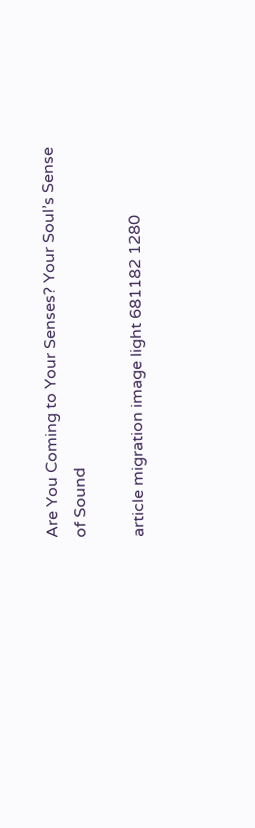Are You Coming to Your Senses? Your Soul’s Sense of Sound

article migration image light 681182 1280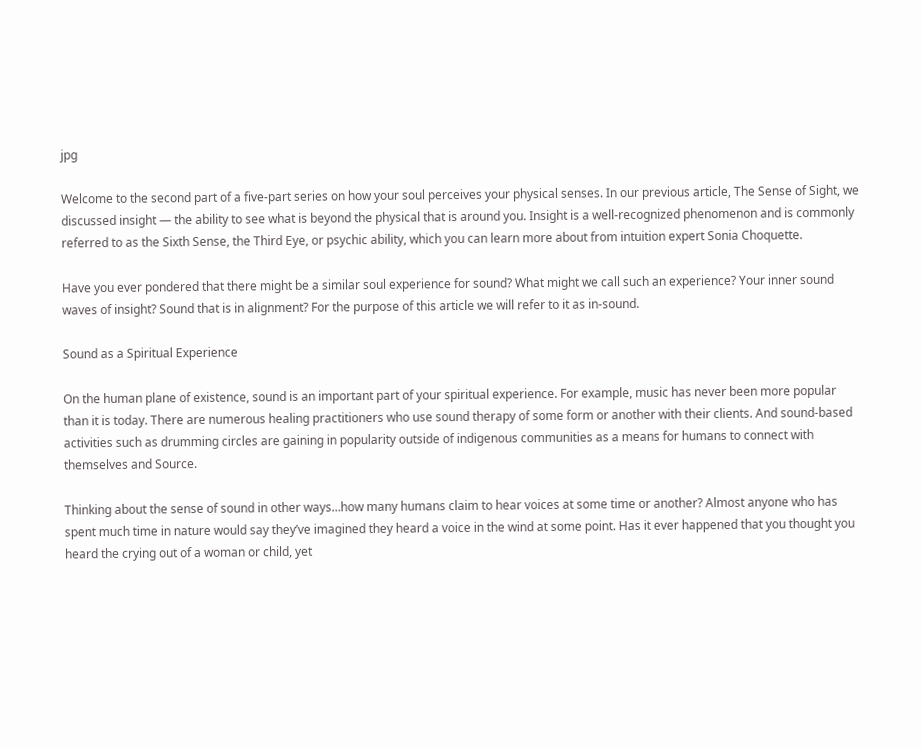jpg

Welcome to the second part of a five-part series on how your soul perceives your physical senses. In our previous article, The Sense of Sight, we discussed insight — the ability to see what is beyond the physical that is around you. Insight is a well-recognized phenomenon and is commonly referred to as the Sixth Sense, the Third Eye, or psychic ability, which you can learn more about from intuition expert Sonia Choquette.

Have you ever pondered that there might be a similar soul experience for sound? What might we call such an experience? Your inner sound waves of insight? Sound that is in alignment? For the purpose of this article we will refer to it as in-sound.

Sound as a Spiritual Experience

On the human plane of existence, sound is an important part of your spiritual experience. For example, music has never been more popular than it is today. There are numerous healing practitioners who use sound therapy of some form or another with their clients. And sound-based activities such as drumming circles are gaining in popularity outside of indigenous communities as a means for humans to connect with themselves and Source.

Thinking about the sense of sound in other ways…how many humans claim to hear voices at some time or another? Almost anyone who has spent much time in nature would say they’ve imagined they heard a voice in the wind at some point. Has it ever happened that you thought you heard the crying out of a woman or child, yet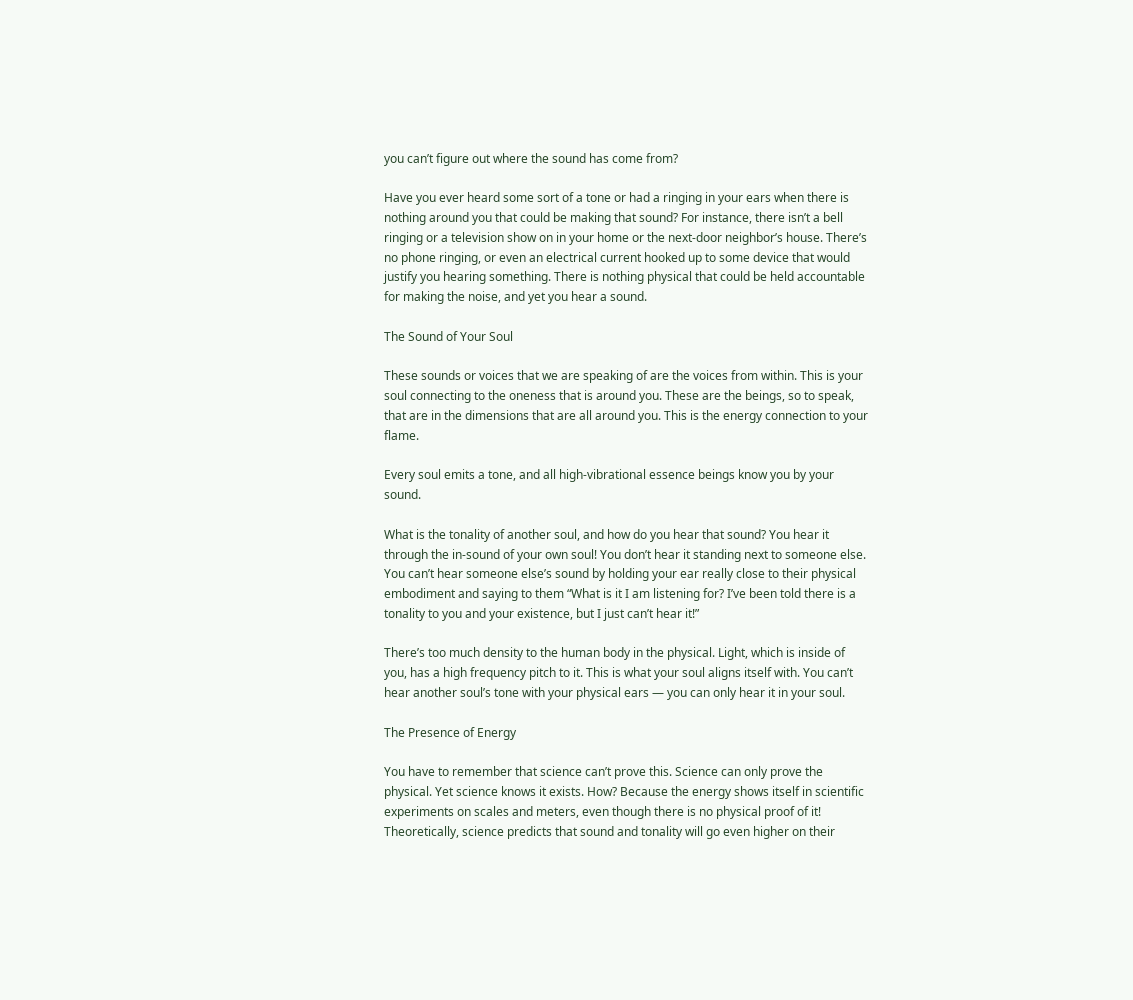you can’t figure out where the sound has come from?

Have you ever heard some sort of a tone or had a ringing in your ears when there is nothing around you that could be making that sound? For instance, there isn’t a bell ringing or a television show on in your home or the next-door neighbor’s house. There’s no phone ringing, or even an electrical current hooked up to some device that would justify you hearing something. There is nothing physical that could be held accountable for making the noise, and yet you hear a sound.

The Sound of Your Soul

These sounds or voices that we are speaking of are the voices from within. This is your soul connecting to the oneness that is around you. These are the beings, so to speak, that are in the dimensions that are all around you. This is the energy connection to your flame.

Every soul emits a tone, and all high-vibrational essence beings know you by your sound.

What is the tonality of another soul, and how do you hear that sound? You hear it through the in-sound of your own soul! You don’t hear it standing next to someone else. You can’t hear someone else’s sound by holding your ear really close to their physical embodiment and saying to them “What is it I am listening for? I’ve been told there is a tonality to you and your existence, but I just can’t hear it!”

There’s too much density to the human body in the physical. Light, which is inside of you, has a high frequency pitch to it. This is what your soul aligns itself with. You can’t hear another soul’s tone with your physical ears — you can only hear it in your soul.

The Presence of Energy

You have to remember that science can’t prove this. Science can only prove the physical. Yet science knows it exists. How? Because the energy shows itself in scientific experiments on scales and meters, even though there is no physical proof of it! Theoretically, science predicts that sound and tonality will go even higher on their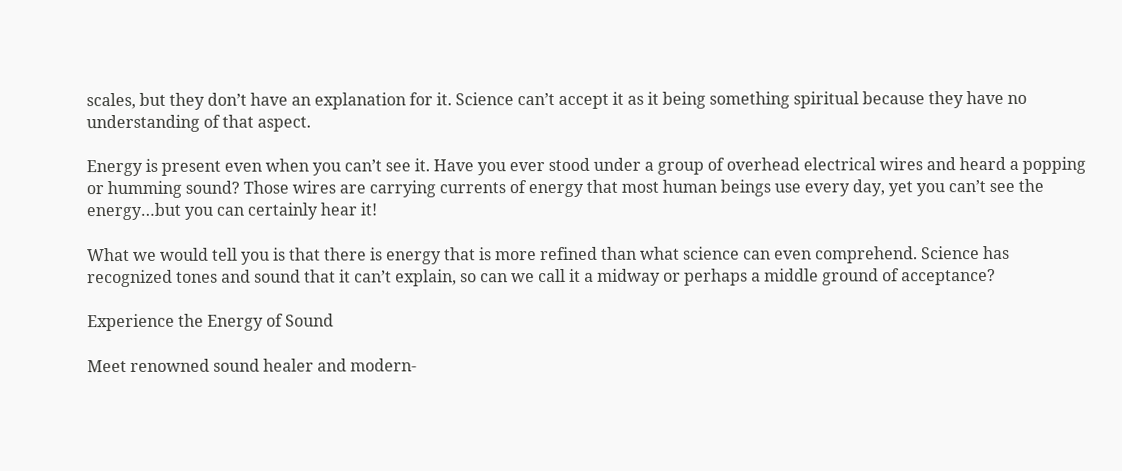scales, but they don’t have an explanation for it. Science can’t accept it as it being something spiritual because they have no understanding of that aspect.

Energy is present even when you can’t see it. Have you ever stood under a group of overhead electrical wires and heard a popping or humming sound? Those wires are carrying currents of energy that most human beings use every day, yet you can’t see the energy…but you can certainly hear it!

What we would tell you is that there is energy that is more refined than what science can even comprehend. Science has recognized tones and sound that it can’t explain, so can we call it a midway or perhaps a middle ground of acceptance?

Experience the Energy of Sound

Meet renowned sound healer and modern-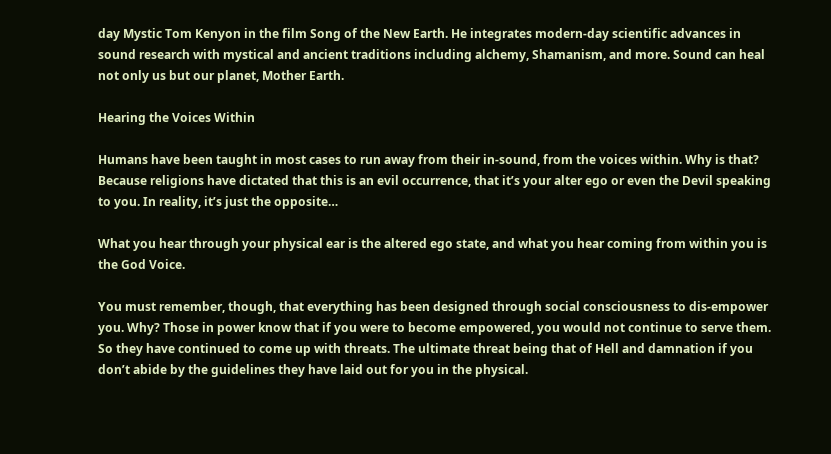day Mystic Tom Kenyon in the film Song of the New Earth. He integrates modern-day scientific advances in sound research with mystical and ancient traditions including alchemy, Shamanism, and more. Sound can heal not only us but our planet, Mother Earth.

Hearing the Voices Within

Humans have been taught in most cases to run away from their in-sound, from the voices within. Why is that? Because religions have dictated that this is an evil occurrence, that it’s your alter ego or even the Devil speaking to you. In reality, it’s just the opposite…

What you hear through your physical ear is the altered ego state, and what you hear coming from within you is the God Voice.

You must remember, though, that everything has been designed through social consciousness to dis-empower you. Why? Those in power know that if you were to become empowered, you would not continue to serve them. So they have continued to come up with threats. The ultimate threat being that of Hell and damnation if you don’t abide by the guidelines they have laid out for you in the physical.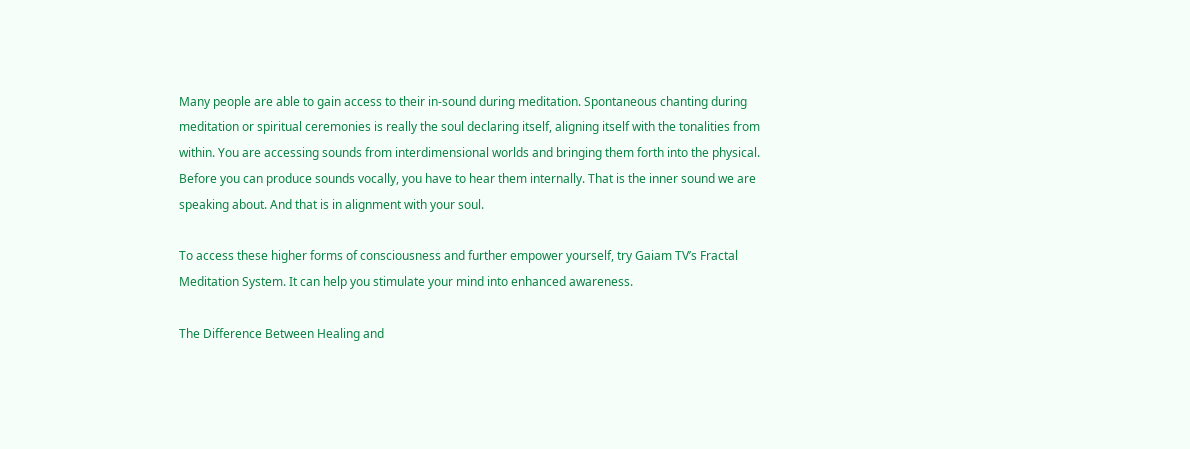Many people are able to gain access to their in-sound during meditation. Spontaneous chanting during meditation or spiritual ceremonies is really the soul declaring itself, aligning itself with the tonalities from within. You are accessing sounds from interdimensional worlds and bringing them forth into the physical. Before you can produce sounds vocally, you have to hear them internally. That is the inner sound we are speaking about. And that is in alignment with your soul.

To access these higher forms of consciousness and further empower yourself, try Gaiam TV’s Fractal Meditation System. It can help you stimulate your mind into enhanced awareness.

The Difference Between Healing and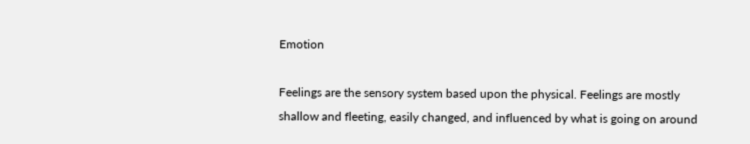Emotion

Feelings are the sensory system based upon the physical. Feelings are mostly shallow and fleeting, easily changed, and influenced by what is going on around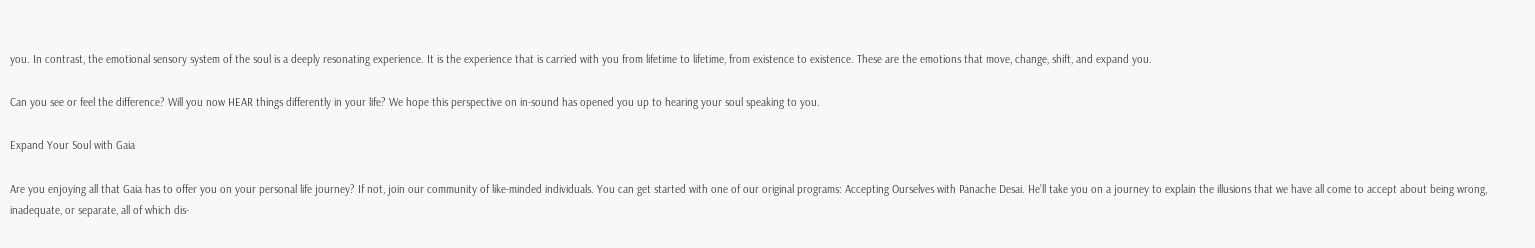you. In contrast, the emotional sensory system of the soul is a deeply resonating experience. It is the experience that is carried with you from lifetime to lifetime, from existence to existence. These are the emotions that move, change, shift, and expand you.

Can you see or feel the difference? Will you now HEAR things differently in your life? We hope this perspective on in-sound has opened you up to hearing your soul speaking to you.

Expand Your Soul with Gaia

Are you enjoying all that Gaia has to offer you on your personal life journey? If not, join our community of like-minded individuals. You can get started with one of our original programs: Accepting Ourselves with Panache Desai. He’ll take you on a journey to explain the illusions that we have all come to accept about being wrong, inadequate, or separate, all of which dis-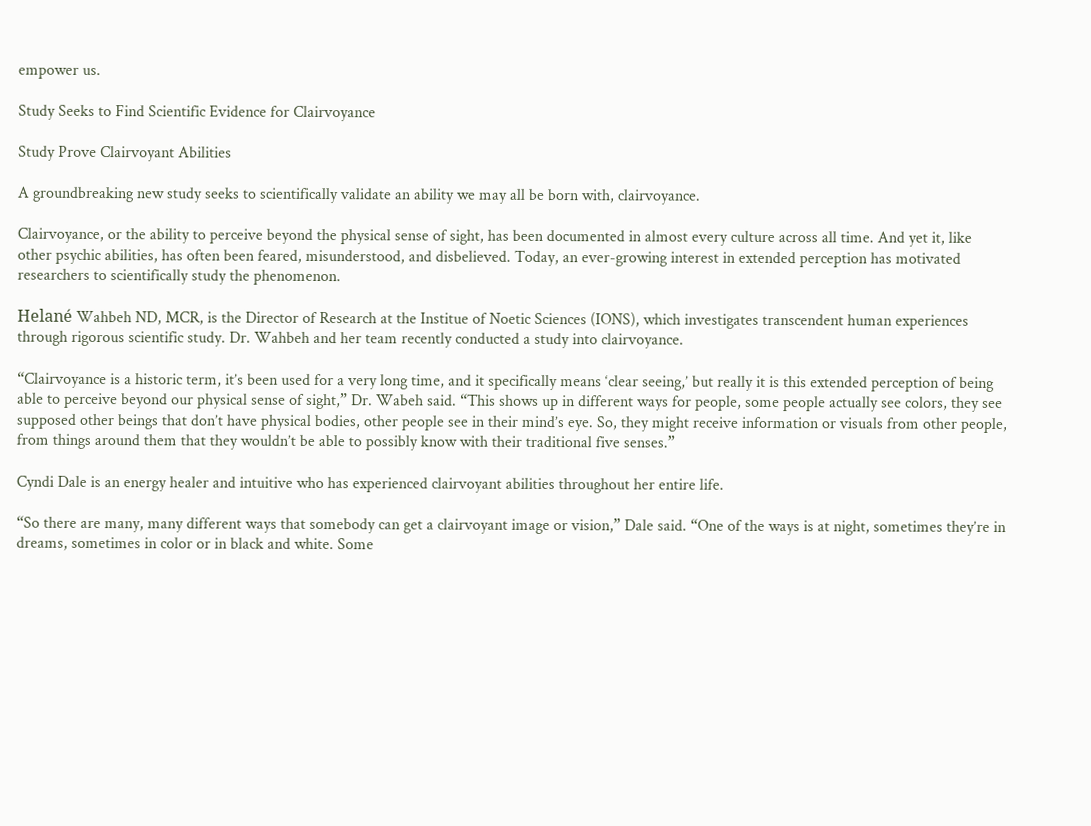empower us.

Study Seeks to Find Scientific Evidence for Clairvoyance

Study Prove Clairvoyant Abilities

A groundbreaking new study seeks to scientifically validate an ability we may all be born with, clairvoyance.

Clairvoyance, or the ability to perceive beyond the physical sense of sight, has been documented in almost every culture across all time. And yet it, like other psychic abilities, has often been feared, misunderstood, and disbelieved. Today, an ever-growing interest in extended perception has motivated researchers to scientifically study the phenomenon.

Helané Wahbeh ND, MCR, is the Director of Research at the Institue of Noetic Sciences (IONS), which investigates transcendent human experiences through rigorous scientific study. Dr. Wahbeh and her team recently conducted a study into clairvoyance.

“Clairvoyance is a historic term, it’s been used for a very long time, and it specifically means ‘clear seeing,’ but really it is this extended perception of being able to perceive beyond our physical sense of sight,” Dr. Wabeh said. “This shows up in different ways for people, some people actually see colors, they see supposed other beings that don’t have physical bodies, other people see in their mind’s eye. So, they might receive information or visuals from other people, from things around them that they wouldn’t be able to possibly know with their traditional five senses.”

Cyndi Dale is an energy healer and intuitive who has experienced clairvoyant abilities throughout her entire life.

“So there are many, many different ways that somebody can get a clairvoyant image or vision,” Dale said. “One of the ways is at night, sometimes they’re in dreams, sometimes in color or in black and white. Some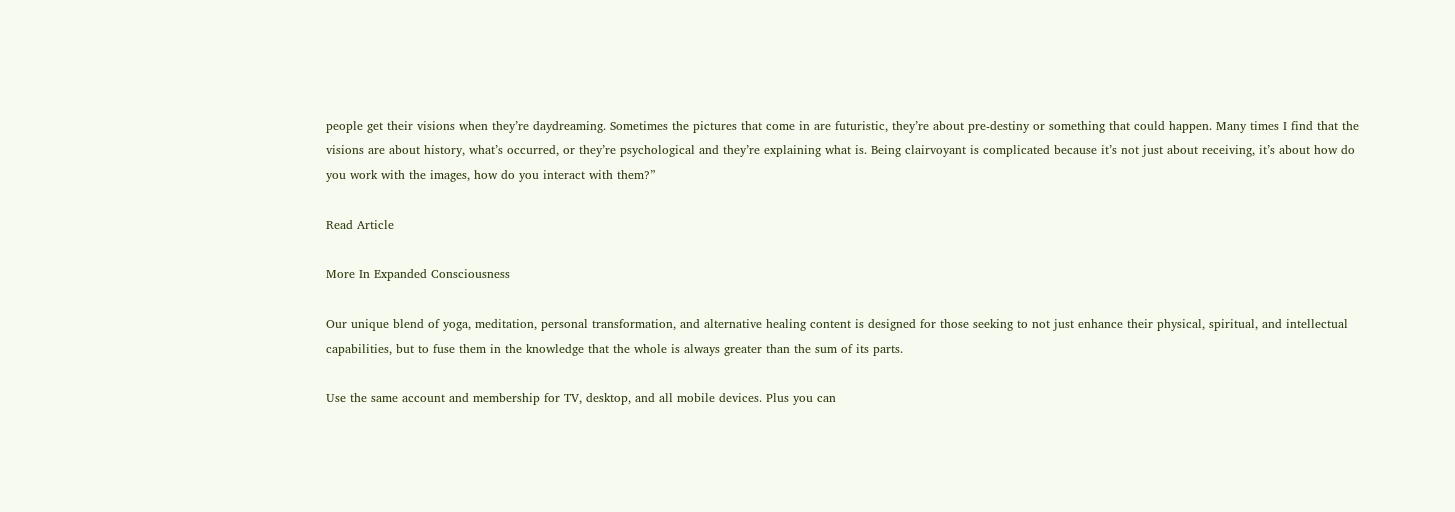people get their visions when they’re daydreaming. Sometimes the pictures that come in are futuristic, they’re about pre-destiny or something that could happen. Many times I find that the visions are about history, what’s occurred, or they’re psychological and they’re explaining what is. Being clairvoyant is complicated because it’s not just about receiving, it’s about how do you work with the images, how do you interact with them?”

Read Article

More In Expanded Consciousness

Our unique blend of yoga, meditation, personal transformation, and alternative healing content is designed for those seeking to not just enhance their physical, spiritual, and intellectual capabilities, but to fuse them in the knowledge that the whole is always greater than the sum of its parts.

Use the same account and membership for TV, desktop, and all mobile devices. Plus you can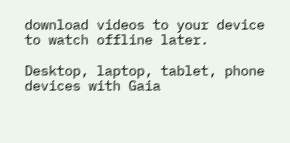download videos to your device to watch offline later.

Desktop, laptop, tablet, phone devices with Gaia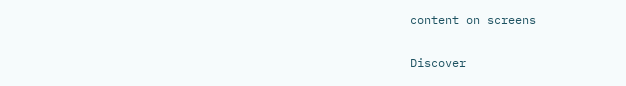content on screens

Discover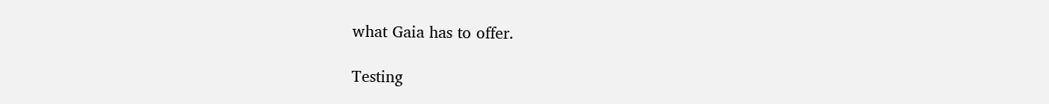what Gaia has to offer.

Testing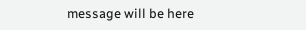message will be here